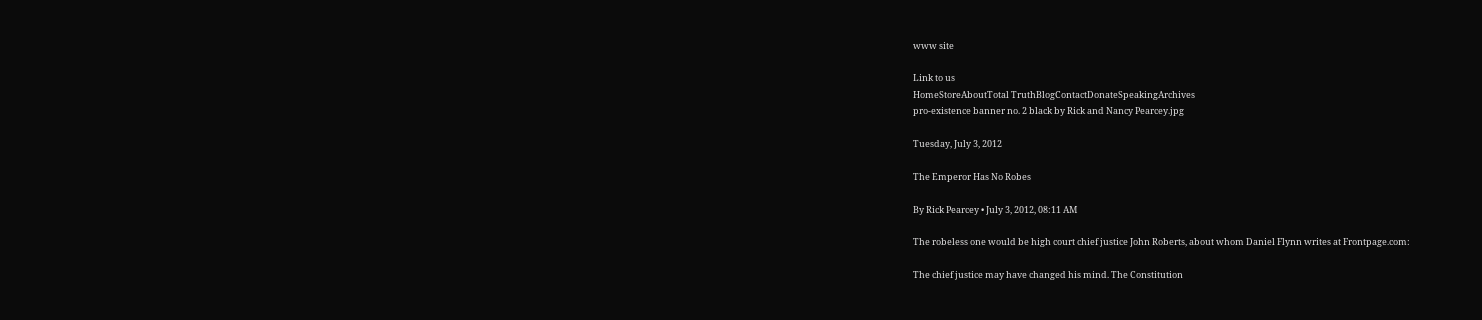www site

Link to us
HomeStoreAboutTotal TruthBlogContactDonateSpeakingArchives
pro-existence banner no. 2 black by Rick and Nancy Pearcey.jpg

Tuesday, July 3, 2012

The Emperor Has No Robes

By Rick Pearcey • July 3, 2012, 08:11 AM

The robeless one would be high court chief justice John Roberts, about whom Daniel Flynn writes at Frontpage.com:

The chief justice may have changed his mind. The Constitution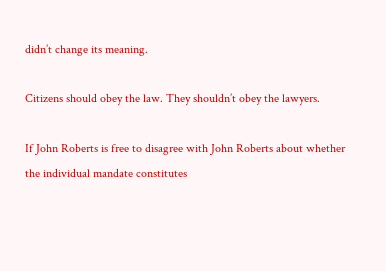didn’t change its meaning.

Citizens should obey the law. They shouldn’t obey the lawyers.

If John Roberts is free to disagree with John Roberts about whether the individual mandate constitutes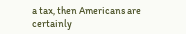a tax, then Americans are certainly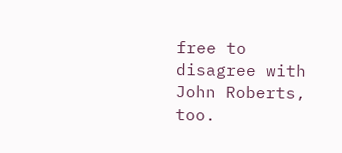free to disagree with John Roberts, too.